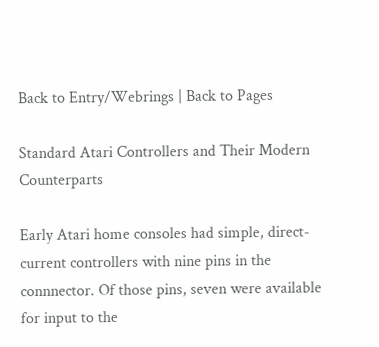Back to Entry/Webrings | Back to Pages

Standard Atari Controllers and Their Modern Counterparts

Early Atari home consoles had simple, direct-current controllers with nine pins in the connnector. Of those pins, seven were available for input to the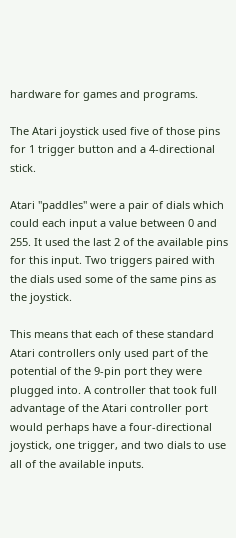hardware for games and programs.

The Atari joystick used five of those pins for 1 trigger button and a 4-directional stick.

Atari "paddles" were a pair of dials which could each input a value between 0 and 255. It used the last 2 of the available pins for this input. Two triggers paired with the dials used some of the same pins as the joystick.

This means that each of these standard Atari controllers only used part of the potential of the 9-pin port they were plugged into. A controller that took full advantage of the Atari controller port would perhaps have a four-directional joystick, one trigger, and two dials to use all of the available inputs.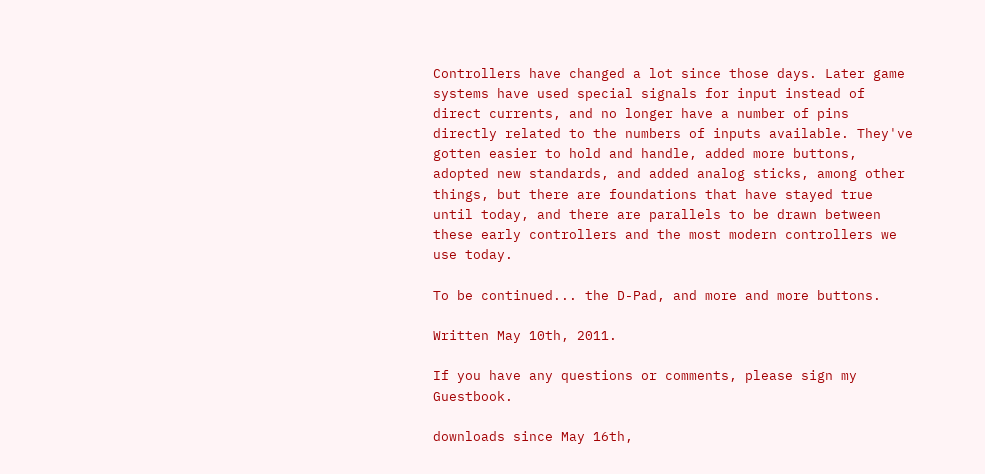Controllers have changed a lot since those days. Later game systems have used special signals for input instead of direct currents, and no longer have a number of pins directly related to the numbers of inputs available. They've gotten easier to hold and handle, added more buttons, adopted new standards, and added analog sticks, among other things, but there are foundations that have stayed true until today, and there are parallels to be drawn between these early controllers and the most modern controllers we use today.

To be continued... the D-Pad, and more and more buttons.

Written May 10th, 2011.

If you have any questions or comments, please sign my Guestbook.

downloads since May 16th,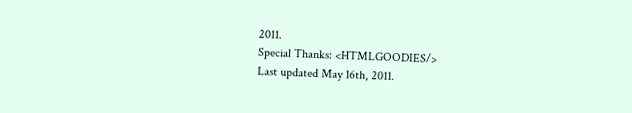2011.
Special Thanks: <HTMLGOODIES/>
Last updated May 16th, 2011.